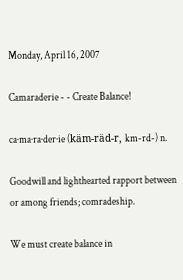Monday, April 16, 2007

Camaraderie - - Create Balance!

ca·ma·ra·der·ie (käm-räd-r, km-rd-) n.

Goodwill and lighthearted rapport between or among friends; comradeship.

We must create balance in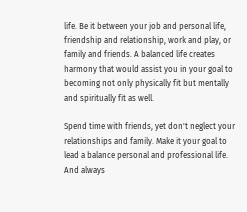life. Be it between your job and personal life, friendship and relationship, work and play, or family and friends. A balanced life creates harmony that would assist you in your goal to becoming not only physically fit but mentally and spiritually fit as well.

Spend time with friends, yet don't neglect your relationships and family. Make it your goal to lead a balance personal and professional life. And always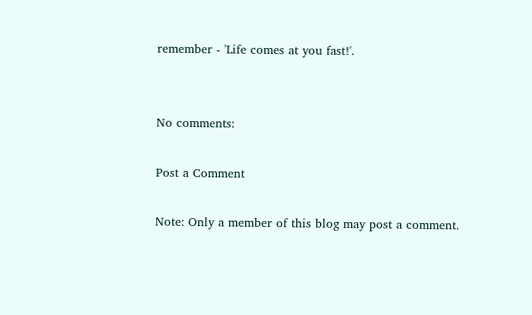remember - 'Life comes at you fast!'.


No comments:

Post a Comment

Note: Only a member of this blog may post a comment.